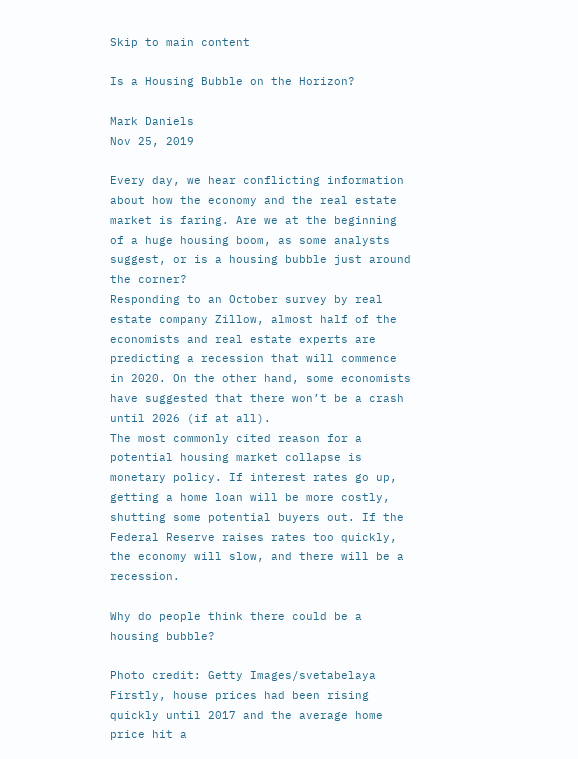Skip to main content

Is a Housing Bubble on the Horizon?

Mark Daniels
Nov 25, 2019

Every day, we hear conflicting information about how the economy and the real estate market is faring. Are we at the beginning of a huge housing boom, as some analysts suggest, or is a housing bubble just around the corner?
Responding to an October survey by real estate company Zillow, almost half of the economists and real estate experts are predicting a recession that will commence in 2020. On the other hand, some economists have suggested that there won’t be a crash until 2026 (if at all).
The most commonly cited reason for a potential housing market collapse is monetary policy. If interest rates go up, getting a home loan will be more costly, shutting some potential buyers out. If the Federal Reserve raises rates too quickly, the economy will slow, and there will be a recession.

Why do people think there could be a housing bubble?

Photo credit: Getty Images/svetabelaya
Firstly, house prices had been rising quickly until 2017 and the average home price hit a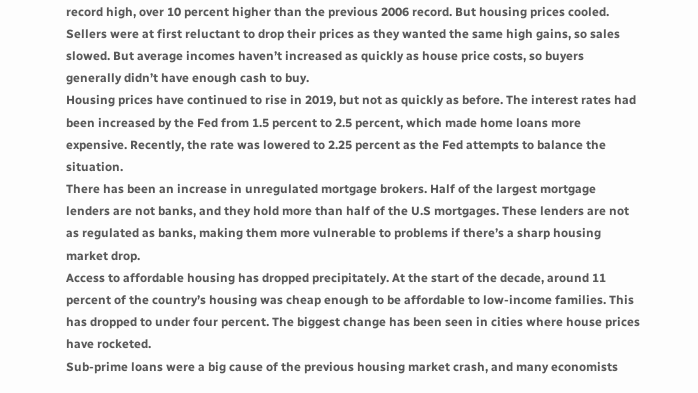record high, over 10 percent higher than the previous 2006 record. But housing prices cooled.
Sellers were at first reluctant to drop their prices as they wanted the same high gains, so sales slowed. But average incomes haven’t increased as quickly as house price costs, so buyers generally didn’t have enough cash to buy.
Housing prices have continued to rise in 2019, but not as quickly as before. The interest rates had been increased by the Fed from 1.5 percent to 2.5 percent, which made home loans more expensive. Recently, the rate was lowered to 2.25 percent as the Fed attempts to balance the situation.
There has been an increase in unregulated mortgage brokers. Half of the largest mortgage lenders are not banks, and they hold more than half of the U.S mortgages. These lenders are not as regulated as banks, making them more vulnerable to problems if there’s a sharp housing market drop.
Access to affordable housing has dropped precipitately. At the start of the decade, around 11 percent of the country’s housing was cheap enough to be affordable to low-income families. This has dropped to under four percent. The biggest change has been seen in cities where house prices have rocketed.
Sub-prime loans were a big cause of the previous housing market crash, and many economists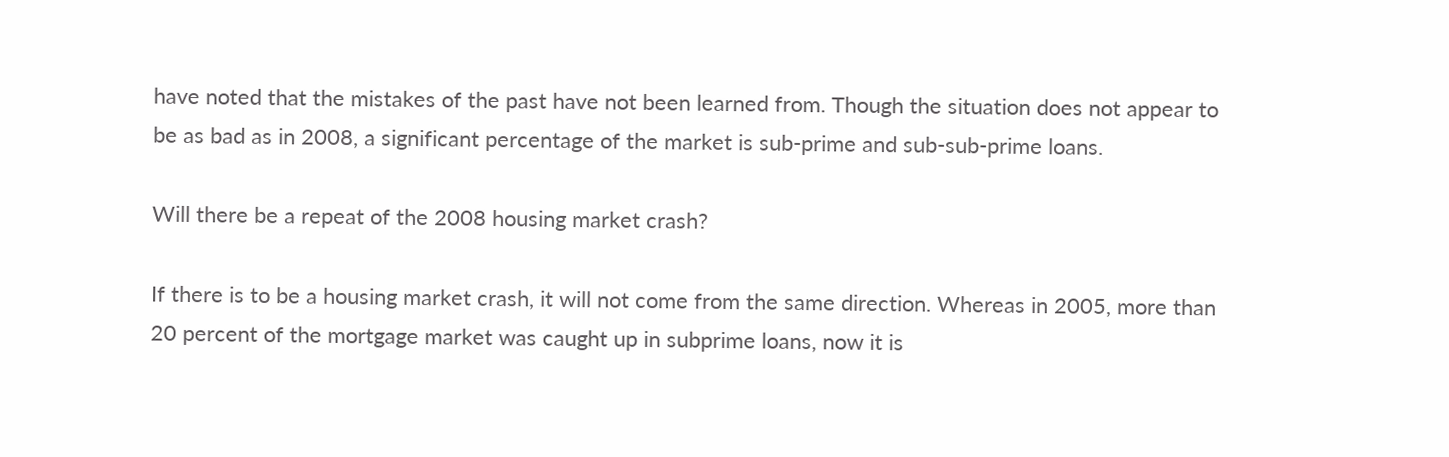have noted that the mistakes of the past have not been learned from. Though the situation does not appear to be as bad as in 2008, a significant percentage of the market is sub-prime and sub-sub-prime loans.

Will there be a repeat of the 2008 housing market crash?

If there is to be a housing market crash, it will not come from the same direction. Whereas in 2005, more than 20 percent of the mortgage market was caught up in subprime loans, now it is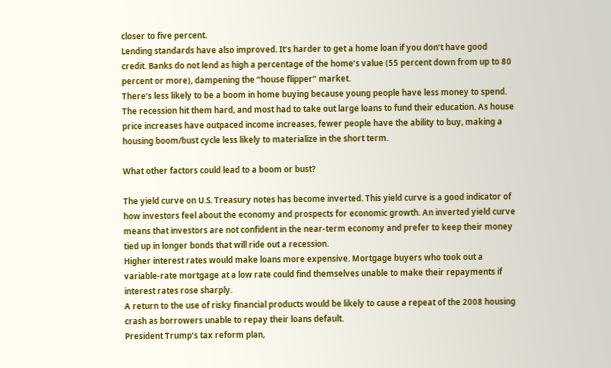closer to five percent.
Lending standards have also improved. It’s harder to get a home loan if you don’t have good credit. Banks do not lend as high a percentage of the home’s value (55 percent down from up to 80 percent or more), dampening the “house flipper” market.
There’s less likely to be a boom in home buying because young people have less money to spend. The recession hit them hard, and most had to take out large loans to fund their education. As house price increases have outpaced income increases, fewer people have the ability to buy, making a housing boom/bust cycle less likely to materialize in the short term.

What other factors could lead to a boom or bust?

The yield curve on U.S. Treasury notes has become inverted. This yield curve is a good indicator of how investors feel about the economy and prospects for economic growth. An inverted yield curve means that investors are not confident in the near-term economy and prefer to keep their money tied up in longer bonds that will ride out a recession.
Higher interest rates would make loans more expensive. Mortgage buyers who took out a variable-rate mortgage at a low rate could find themselves unable to make their repayments if interest rates rose sharply.
A return to the use of risky financial products would be likely to cause a repeat of the 2008 housing crash as borrowers unable to repay their loans default.
President Trump’s tax reform plan,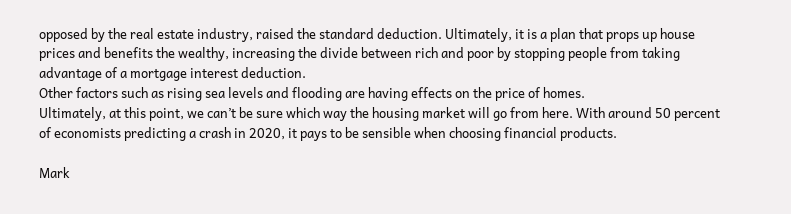opposed by the real estate industry, raised the standard deduction. Ultimately, it is a plan that props up house prices and benefits the wealthy, increasing the divide between rich and poor by stopping people from taking advantage of a mortgage interest deduction.
Other factors such as rising sea levels and flooding are having effects on the price of homes.
Ultimately, at this point, we can’t be sure which way the housing market will go from here. With around 50 percent of economists predicting a crash in 2020, it pays to be sensible when choosing financial products.

Mark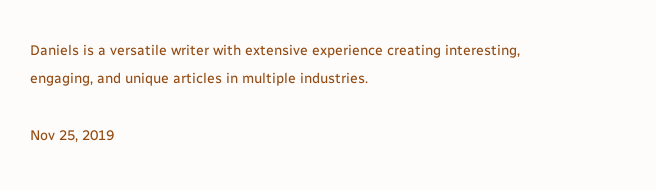Daniels is a versatile writer with extensive experience creating interesting, engaging, and unique articles in multiple industries.

Nov 25, 2019